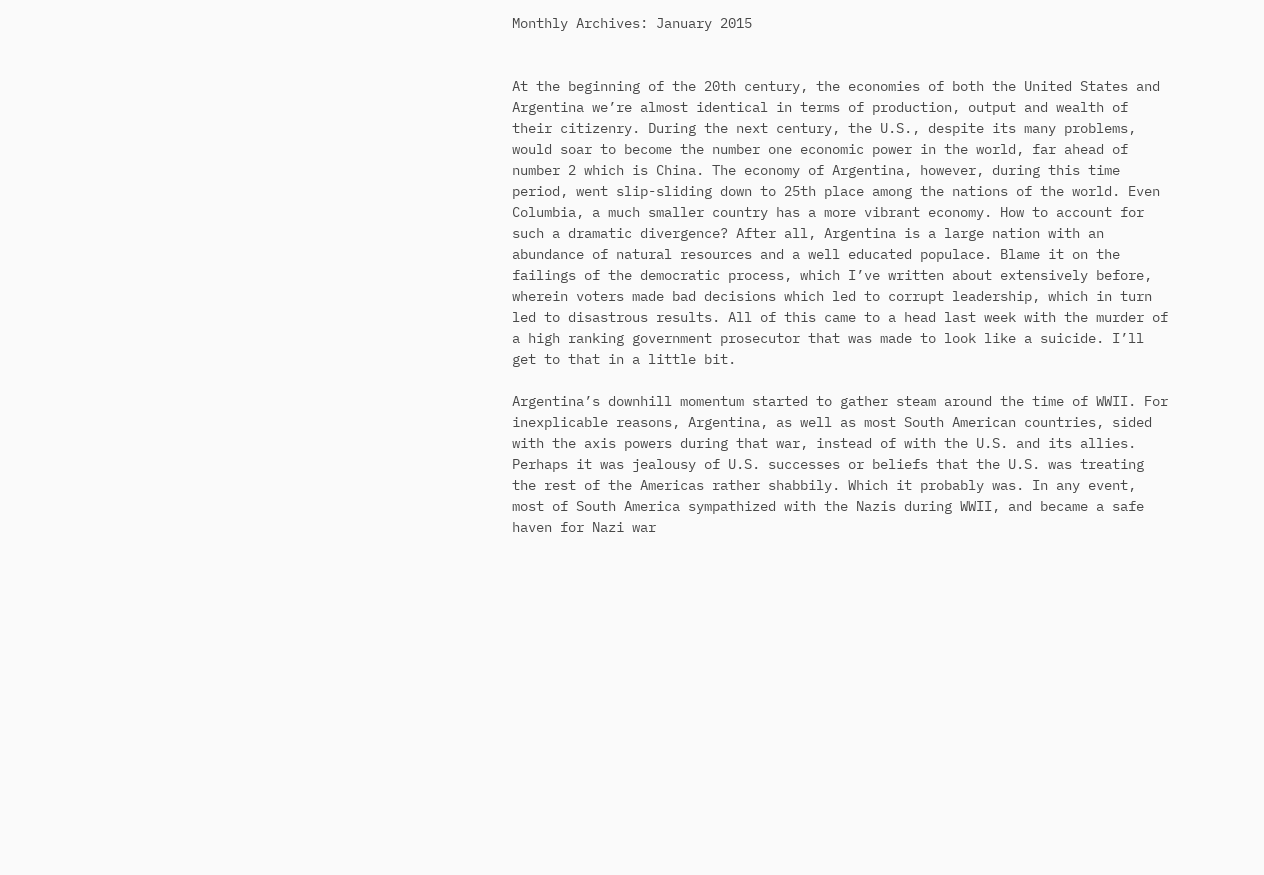Monthly Archives: January 2015


At the beginning of the 20th century, the economies of both the United States and Argentina we’re almost identical in terms of production, output and wealth of their citizenry. During the next century, the U.S., despite its many problems, would soar to become the number one economic power in the world, far ahead of number 2 which is China. The economy of Argentina, however, during this time period, went slip-sliding down to 25th place among the nations of the world. Even Columbia, a much smaller country has a more vibrant economy. How to account for such a dramatic divergence? After all, Argentina is a large nation with an abundance of natural resources and a well educated populace. Blame it on the failings of the democratic process, which I’ve written about extensively before, wherein voters made bad decisions which led to corrupt leadership, which in turn led to disastrous results. All of this came to a head last week with the murder of a high ranking government prosecutor that was made to look like a suicide. I’ll get to that in a little bit.

Argentina’s downhill momentum started to gather steam around the time of WWII. For inexplicable reasons, Argentina, as well as most South American countries, sided with the axis powers during that war, instead of with the U.S. and its allies. Perhaps it was jealousy of U.S. successes or beliefs that the U.S. was treating the rest of the Americas rather shabbily. Which it probably was. In any event, most of South America sympathized with the Nazis during WWII, and became a safe haven for Nazi war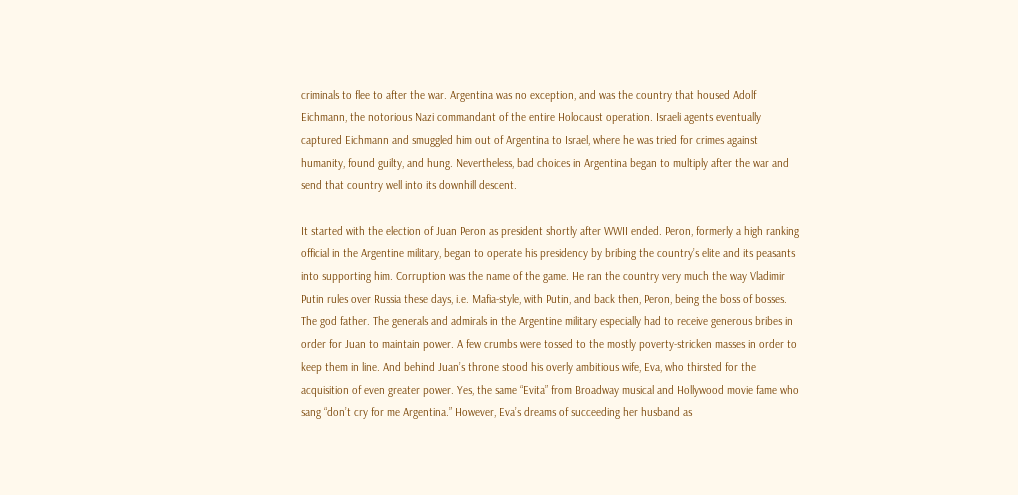criminals to flee to after the war. Argentina was no exception, and was the country that housed Adolf Eichmann, the notorious Nazi commandant of the entire Holocaust operation. Israeli agents eventually captured Eichmann and smuggled him out of Argentina to Israel, where he was tried for crimes against humanity, found guilty, and hung. Nevertheless, bad choices in Argentina began to multiply after the war and send that country well into its downhill descent.

It started with the election of Juan Peron as president shortly after WWII ended. Peron, formerly a high ranking official in the Argentine military, began to operate his presidency by bribing the country’s elite and its peasants into supporting him. Corruption was the name of the game. He ran the country very much the way Vladimir Putin rules over Russia these days, i.e. Mafia-style, with Putin, and back then, Peron, being the boss of bosses. The god father. The generals and admirals in the Argentine military especially had to receive generous bribes in order for Juan to maintain power. A few crumbs were tossed to the mostly poverty-stricken masses in order to keep them in line. And behind Juan’s throne stood his overly ambitious wife, Eva, who thirsted for the acquisition of even greater power. Yes, the same “Evita” from Broadway musical and Hollywood movie fame who sang “don’t cry for me Argentina.” However, Eva’s dreams of succeeding her husband as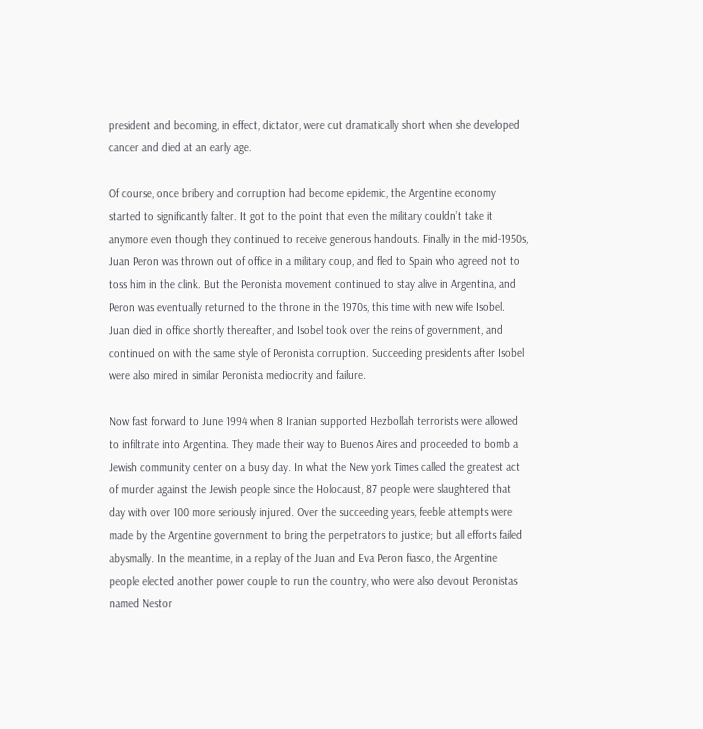president and becoming, in effect, dictator, were cut dramatically short when she developed cancer and died at an early age.

Of course, once bribery and corruption had become epidemic, the Argentine economy started to significantly falter. It got to the point that even the military couldn’t take it anymore even though they continued to receive generous handouts. Finally in the mid-1950s, Juan Peron was thrown out of office in a military coup, and fled to Spain who agreed not to toss him in the clink. But the Peronista movement continued to stay alive in Argentina, and Peron was eventually returned to the throne in the 1970s, this time with new wife Isobel. Juan died in office shortly thereafter, and Isobel took over the reins of government, and continued on with the same style of Peronista corruption. Succeeding presidents after Isobel were also mired in similar Peronista mediocrity and failure.

Now fast forward to June 1994 when 8 Iranian supported Hezbollah terrorists were allowed to infiltrate into Argentina. They made their way to Buenos Aires and proceeded to bomb a Jewish community center on a busy day. In what the New york Times called the greatest act of murder against the Jewish people since the Holocaust, 87 people were slaughtered that day with over 100 more seriously injured. Over the succeeding years, feeble attempts were made by the Argentine government to bring the perpetrators to justice; but all efforts failed abysmally. In the meantime, in a replay of the Juan and Eva Peron fiasco, the Argentine people elected another power couple to run the country, who were also devout Peronistas named Nestor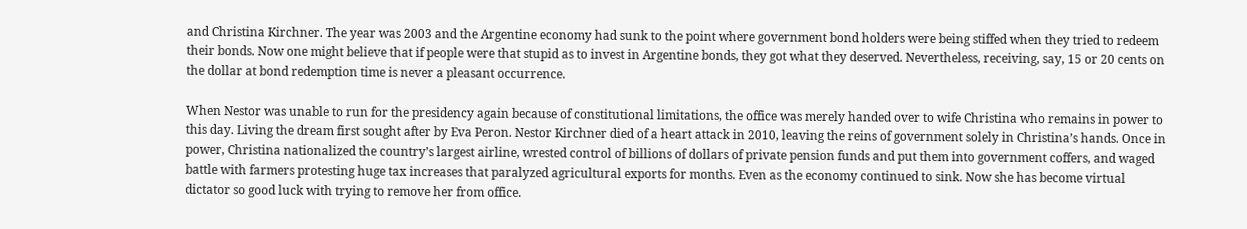and Christina Kirchner. The year was 2003 and the Argentine economy had sunk to the point where government bond holders were being stiffed when they tried to redeem their bonds. Now one might believe that if people were that stupid as to invest in Argentine bonds, they got what they deserved. Nevertheless, receiving, say, 15 or 20 cents on the dollar at bond redemption time is never a pleasant occurrence.

When Nestor was unable to run for the presidency again because of constitutional limitations, the office was merely handed over to wife Christina who remains in power to this day. Living the dream first sought after by Eva Peron. Nestor Kirchner died of a heart attack in 2010, leaving the reins of government solely in Christina’s hands. Once in power, Christina nationalized the country’s largest airline, wrested control of billions of dollars of private pension funds and put them into government coffers, and waged battle with farmers protesting huge tax increases that paralyzed agricultural exports for months. Even as the economy continued to sink. Now she has become virtual dictator so good luck with trying to remove her from office.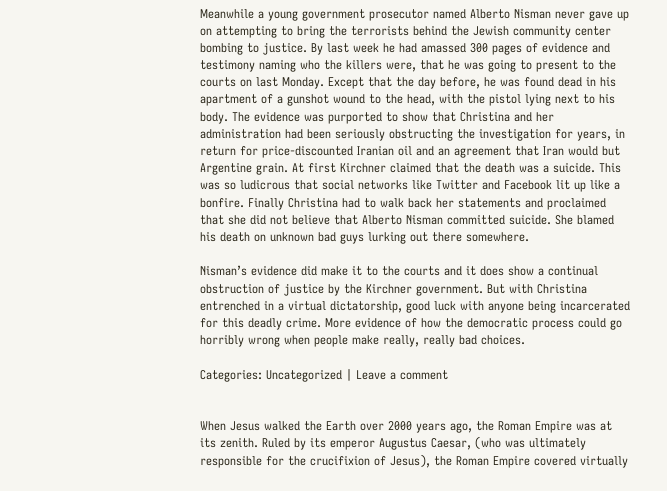Meanwhile a young government prosecutor named Alberto Nisman never gave up on attempting to bring the terrorists behind the Jewish community center bombing to justice. By last week he had amassed 300 pages of evidence and testimony naming who the killers were, that he was going to present to the courts on last Monday. Except that the day before, he was found dead in his apartment of a gunshot wound to the head, with the pistol lying next to his body. The evidence was purported to show that Christina and her administration had been seriously obstructing the investigation for years, in return for price-discounted Iranian oil and an agreement that Iran would but Argentine grain. At first Kirchner claimed that the death was a suicide. This was so ludicrous that social networks like Twitter and Facebook lit up like a bonfire. Finally Christina had to walk back her statements and proclaimed that she did not believe that Alberto Nisman committed suicide. She blamed his death on unknown bad guys lurking out there somewhere.

Nisman’s evidence did make it to the courts and it does show a continual obstruction of justice by the Kirchner government. But with Christina entrenched in a virtual dictatorship, good luck with anyone being incarcerated for this deadly crime. More evidence of how the democratic process could go horribly wrong when people make really, really bad choices.

Categories: Uncategorized | Leave a comment


When Jesus walked the Earth over 2000 years ago, the Roman Empire was at its zenith. Ruled by its emperor Augustus Caesar, (who was ultimately responsible for the crucifixion of Jesus), the Roman Empire covered virtually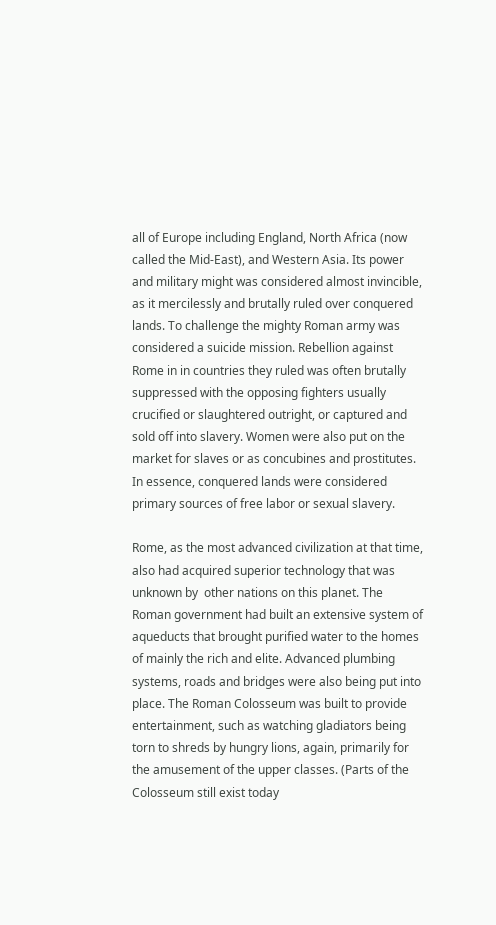all of Europe including England, North Africa (now called the Mid-East), and Western Asia. Its power and military might was considered almost invincible, as it mercilessly and brutally ruled over conquered lands. To challenge the mighty Roman army was considered a suicide mission. Rebellion against Rome in in countries they ruled was often brutally suppressed with the opposing fighters usually crucified or slaughtered outright, or captured and sold off into slavery. Women were also put on the market for slaves or as concubines and prostitutes. In essence, conquered lands were considered primary sources of free labor or sexual slavery.

Rome, as the most advanced civilization at that time, also had acquired superior technology that was unknown by  other nations on this planet. The Roman government had built an extensive system of aqueducts that brought purified water to the homes of mainly the rich and elite. Advanced plumbing systems, roads and bridges were also being put into place. The Roman Colosseum was built to provide entertainment, such as watching gladiators being torn to shreds by hungry lions, again, primarily for the amusement of the upper classes. (Parts of the Colosseum still exist today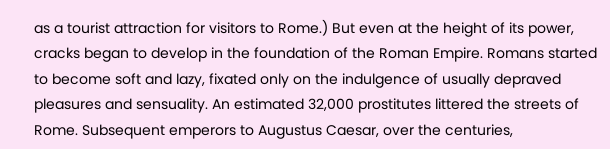as a tourist attraction for visitors to Rome.) But even at the height of its power, cracks began to develop in the foundation of the Roman Empire. Romans started to become soft and lazy, fixated only on the indulgence of usually depraved pleasures and sensuality. An estimated 32,000 prostitutes littered the streets of Rome. Subsequent emperors to Augustus Caesar, over the centuries,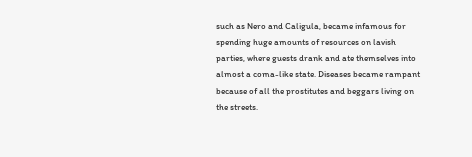such as Nero and Caligula, became infamous for spending huge amounts of resources on lavish parties, where guests drank and ate themselves into almost a coma-like state. Diseases became rampant because of all the prostitutes and beggars living on the streets.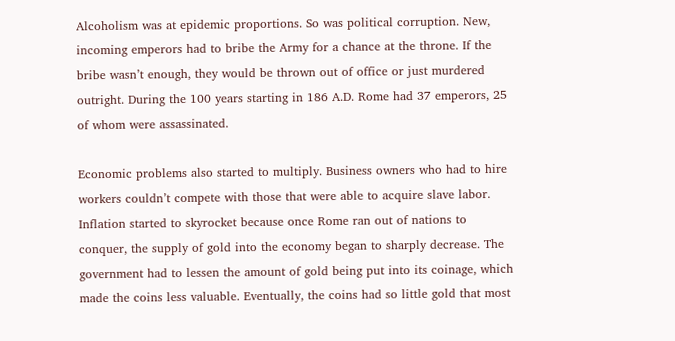Alcoholism was at epidemic proportions. So was political corruption. New, incoming emperors had to bribe the Army for a chance at the throne. If the bribe wasn’t enough, they would be thrown out of office or just murdered outright. During the 100 years starting in 186 A.D. Rome had 37 emperors, 25 of whom were assassinated.

Economic problems also started to multiply. Business owners who had to hire workers couldn’t compete with those that were able to acquire slave labor. Inflation started to skyrocket because once Rome ran out of nations to conquer, the supply of gold into the economy began to sharply decrease. The government had to lessen the amount of gold being put into its coinage, which made the coins less valuable. Eventually, the coins had so little gold that most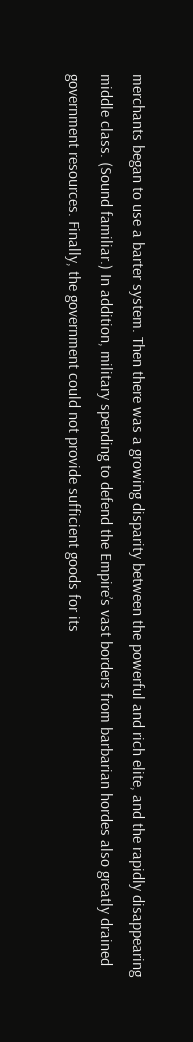merchants began to use a barter system. Then there was a growing disparity between the powerful and rich elite, and the rapidly disappearing middle class. (Sound familiar.) In addition, military spending to defend the Empire’s vast borders from barbarian hordes also greatly drained government resources. Finally, the government could not provide sufficient goods for its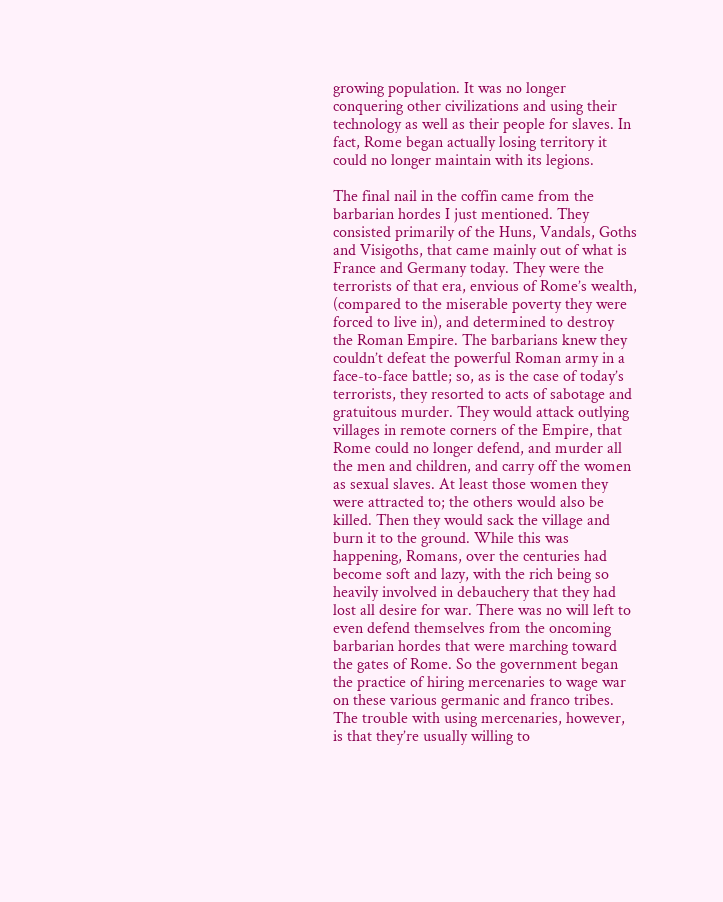growing population. It was no longer conquering other civilizations and using their technology as well as their people for slaves. In fact, Rome began actually losing territory it could no longer maintain with its legions.

The final nail in the coffin came from the barbarian hordes I just mentioned. They consisted primarily of the Huns, Vandals, Goths and Visigoths, that came mainly out of what is France and Germany today. They were the terrorists of that era, envious of Rome’s wealth, (compared to the miserable poverty they were forced to live in), and determined to destroy the Roman Empire. The barbarians knew they couldn’t defeat the powerful Roman army in a face-to-face battle; so, as is the case of today’s terrorists, they resorted to acts of sabotage and gratuitous murder. They would attack outlying villages in remote corners of the Empire, that Rome could no longer defend, and murder all the men and children, and carry off the women as sexual slaves. At least those women they were attracted to; the others would also be killed. Then they would sack the village and burn it to the ground. While this was happening, Romans, over the centuries had become soft and lazy, with the rich being so heavily involved in debauchery that they had lost all desire for war. There was no will left to even defend themselves from the oncoming barbarian hordes that were marching toward the gates of Rome. So the government began the practice of hiring mercenaries to wage war on these various germanic and franco tribes. The trouble with using mercenaries, however, is that they’re usually willing to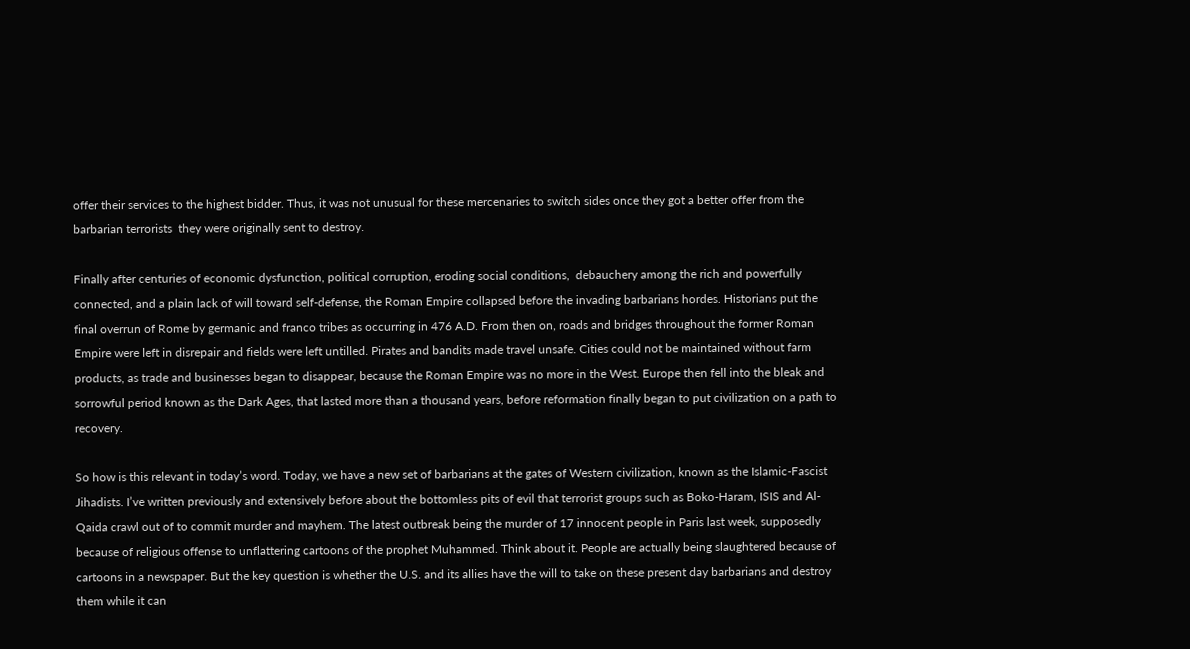offer their services to the highest bidder. Thus, it was not unusual for these mercenaries to switch sides once they got a better offer from the barbarian terrorists  they were originally sent to destroy.

Finally after centuries of economic dysfunction, political corruption, eroding social conditions,  debauchery among the rich and powerfully connected, and a plain lack of will toward self-defense, the Roman Empire collapsed before the invading barbarians hordes. Historians put the final overrun of Rome by germanic and franco tribes as occurring in 476 A.D. From then on, roads and bridges throughout the former Roman Empire were left in disrepair and fields were left untilled. Pirates and bandits made travel unsafe. Cities could not be maintained without farm products, as trade and businesses began to disappear, because the Roman Empire was no more in the West. Europe then fell into the bleak and sorrowful period known as the Dark Ages, that lasted more than a thousand years, before reformation finally began to put civilization on a path to recovery.

So how is this relevant in today’s word. Today, we have a new set of barbarians at the gates of Western civilization, known as the Islamic-Fascist Jihadists. I’ve written previously and extensively before about the bottomless pits of evil that terrorist groups such as Boko-Haram, ISIS and Al-Qaida crawl out of to commit murder and mayhem. The latest outbreak being the murder of 17 innocent people in Paris last week, supposedly because of religious offense to unflattering cartoons of the prophet Muhammed. Think about it. People are actually being slaughtered because of cartoons in a newspaper. But the key question is whether the U.S. and its allies have the will to take on these present day barbarians and destroy them while it can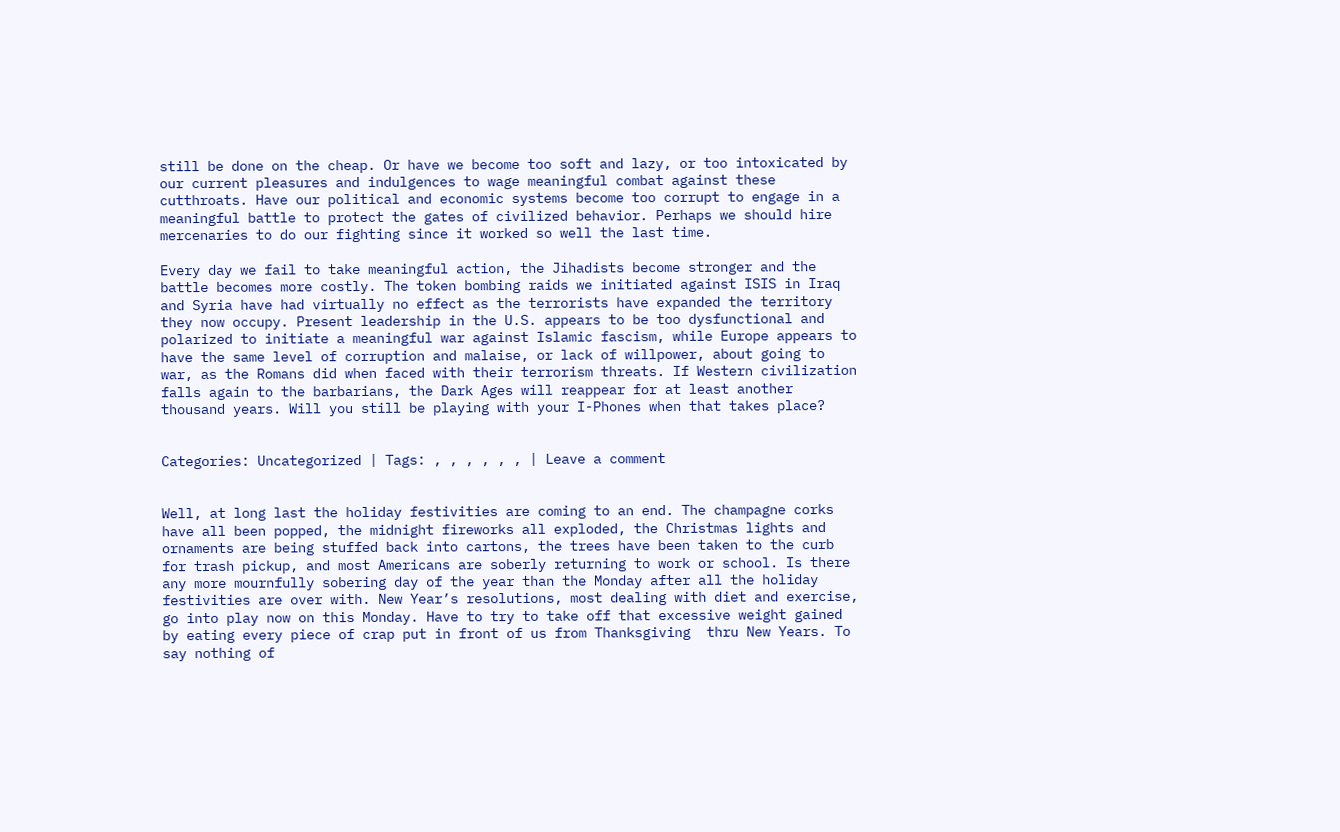still be done on the cheap. Or have we become too soft and lazy, or too intoxicated by our current pleasures and indulgences to wage meaningful combat against these cutthroats. Have our political and economic systems become too corrupt to engage in a meaningful battle to protect the gates of civilized behavior. Perhaps we should hire mercenaries to do our fighting since it worked so well the last time.

Every day we fail to take meaningful action, the Jihadists become stronger and the battle becomes more costly. The token bombing raids we initiated against ISIS in Iraq and Syria have had virtually no effect as the terrorists have expanded the territory they now occupy. Present leadership in the U.S. appears to be too dysfunctional and polarized to initiate a meaningful war against Islamic fascism, while Europe appears to have the same level of corruption and malaise, or lack of willpower, about going to war, as the Romans did when faced with their terrorism threats. If Western civilization falls again to the barbarians, the Dark Ages will reappear for at least another thousand years. Will you still be playing with your I-Phones when that takes place?


Categories: Uncategorized | Tags: , , , , , , | Leave a comment


Well, at long last the holiday festivities are coming to an end. The champagne corks have all been popped, the midnight fireworks all exploded, the Christmas lights and ornaments are being stuffed back into cartons, the trees have been taken to the curb for trash pickup, and most Americans are soberly returning to work or school. Is there any more mournfully sobering day of the year than the Monday after all the holiday festivities are over with. New Year’s resolutions, most dealing with diet and exercise, go into play now on this Monday. Have to try to take off that excessive weight gained by eating every piece of crap put in front of us from Thanksgiving  thru New Years. To say nothing of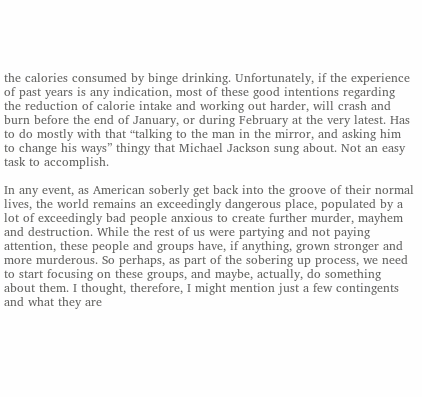the calories consumed by binge drinking. Unfortunately, if the experience of past years is any indication, most of these good intentions regarding the reduction of calorie intake and working out harder, will crash and burn before the end of January, or during February at the very latest. Has to do mostly with that “talking to the man in the mirror, and asking him to change his ways” thingy that Michael Jackson sung about. Not an easy task to accomplish.

In any event, as American soberly get back into the groove of their normal lives, the world remains an exceedingly dangerous place, populated by a lot of exceedingly bad people anxious to create further murder, mayhem and destruction. While the rest of us were partying and not paying attention, these people and groups have, if anything, grown stronger and more murderous. So perhaps, as part of the sobering up process, we need to start focusing on these groups, and maybe, actually, do something about them. I thought, therefore, I might mention just a few contingents and what they are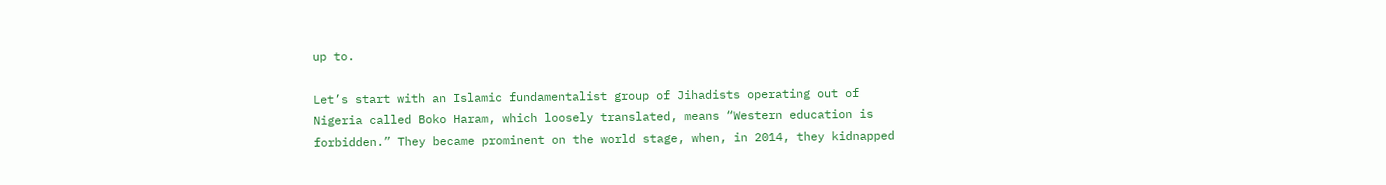up to.

Let’s start with an Islamic fundamentalist group of Jihadists operating out of Nigeria called Boko Haram, which loosely translated, means “Western education is forbidden.” They became prominent on the world stage, when, in 2014, they kidnapped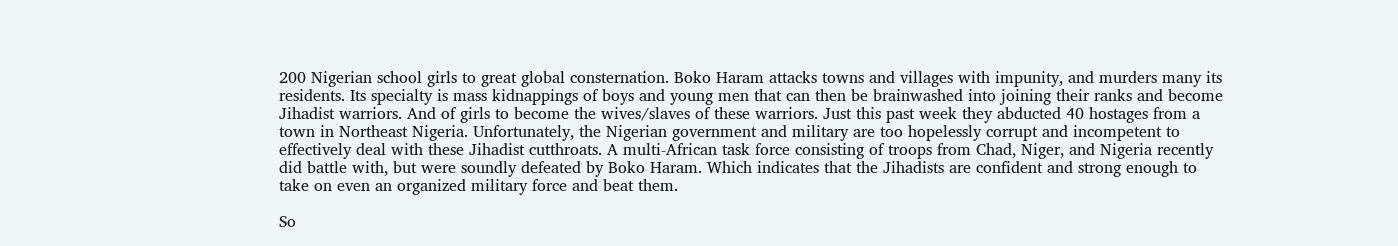200 Nigerian school girls to great global consternation. Boko Haram attacks towns and villages with impunity, and murders many its residents. Its specialty is mass kidnappings of boys and young men that can then be brainwashed into joining their ranks and become Jihadist warriors. And of girls to become the wives/slaves of these warriors. Just this past week they abducted 40 hostages from a town in Northeast Nigeria. Unfortunately, the Nigerian government and military are too hopelessly corrupt and incompetent to effectively deal with these Jihadist cutthroats. A multi-African task force consisting of troops from Chad, Niger, and Nigeria recently did battle with, but were soundly defeated by Boko Haram. Which indicates that the Jihadists are confident and strong enough to take on even an organized military force and beat them.

So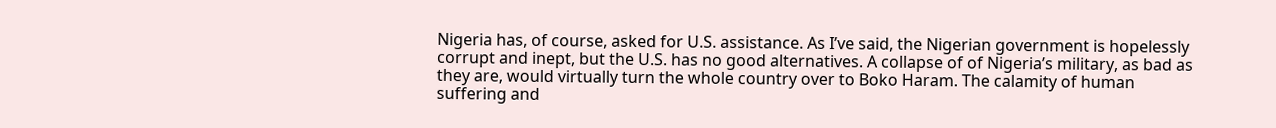Nigeria has, of course, asked for U.S. assistance. As I’ve said, the Nigerian government is hopelessly corrupt and inept, but the U.S. has no good alternatives. A collapse of of Nigeria’s military, as bad as they are, would virtually turn the whole country over to Boko Haram. The calamity of human suffering and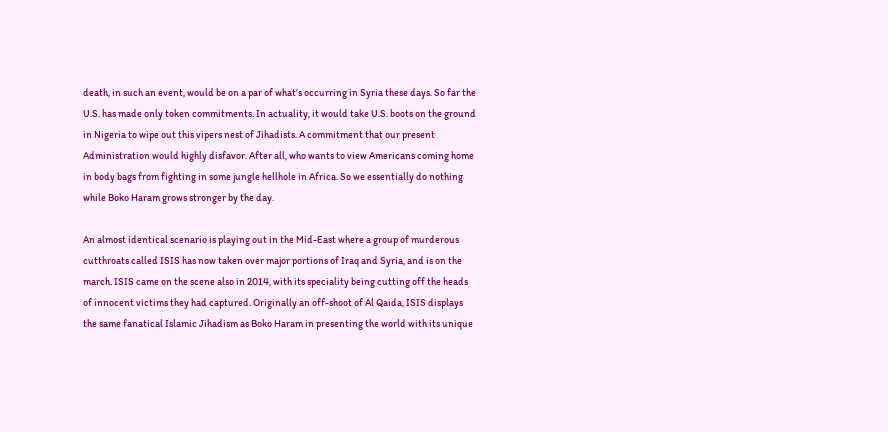death, in such an event, would be on a par of what’s occurring in Syria these days. So far the U.S. has made only token commitments. In actuality, it would take U.S. boots on the ground in Nigeria to wipe out this vipers nest of Jihadists. A commitment that our present Administration would highly disfavor. After all, who wants to view Americans coming home in body bags from fighting in some jungle hellhole in Africa. So we essentially do nothing while Boko Haram grows stronger by the day.

An almost identical scenario is playing out in the Mid-East where a group of murderous cutthroats called ISIS has now taken over major portions of Iraq and Syria, and is on the march. ISIS came on the scene also in 2014, with its speciality being cutting off the heads of innocent victims they had captured. Originally an off-shoot of Al Qaida, ISIS displays the same fanatical Islamic Jihadism as Boko Haram in presenting the world with its unique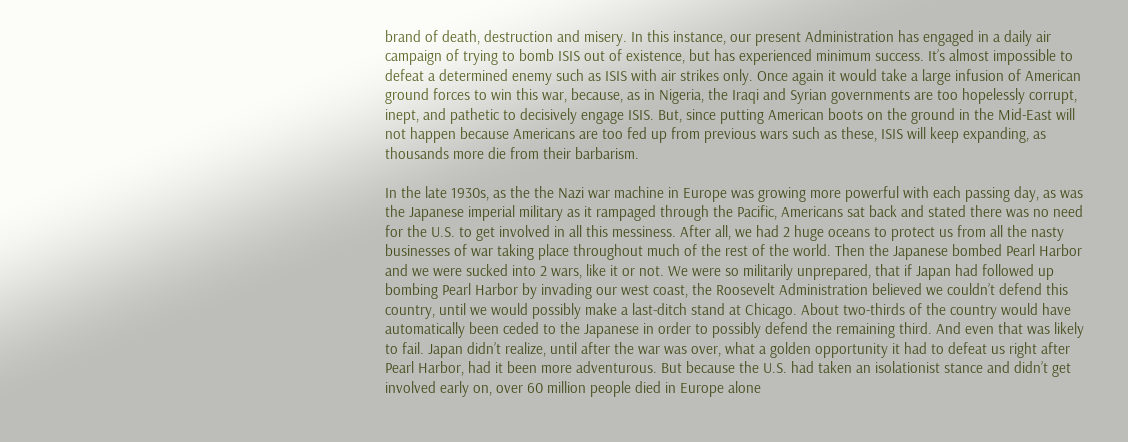brand of death, destruction and misery. In this instance, our present Administration has engaged in a daily air campaign of trying to bomb ISIS out of existence, but has experienced minimum success. It’s almost impossible to defeat a determined enemy such as ISIS with air strikes only. Once again it would take a large infusion of American ground forces to win this war, because, as in Nigeria, the Iraqi and Syrian governments are too hopelessly corrupt, inept, and pathetic to decisively engage ISIS. But, since putting American boots on the ground in the Mid-East will not happen because Americans are too fed up from previous wars such as these, ISIS will keep expanding, as thousands more die from their barbarism.

In the late 1930s, as the the Nazi war machine in Europe was growing more powerful with each passing day, as was the Japanese imperial military as it rampaged through the Pacific, Americans sat back and stated there was no need for the U.S. to get involved in all this messiness. After all, we had 2 huge oceans to protect us from all the nasty businesses of war taking place throughout much of the rest of the world. Then the Japanese bombed Pearl Harbor and we were sucked into 2 wars, like it or not. We were so militarily unprepared, that if Japan had followed up bombing Pearl Harbor by invading our west coast, the Roosevelt Administration believed we couldn’t defend this country, until we would possibly make a last-ditch stand at Chicago. About two-thirds of the country would have automatically been ceded to the Japanese in order to possibly defend the remaining third. And even that was likely to fail. Japan didn’t realize, until after the war was over, what a golden opportunity it had to defeat us right after Pearl Harbor, had it been more adventurous. But because the U.S. had taken an isolationist stance and didn’t get involved early on, over 60 million people died in Europe alone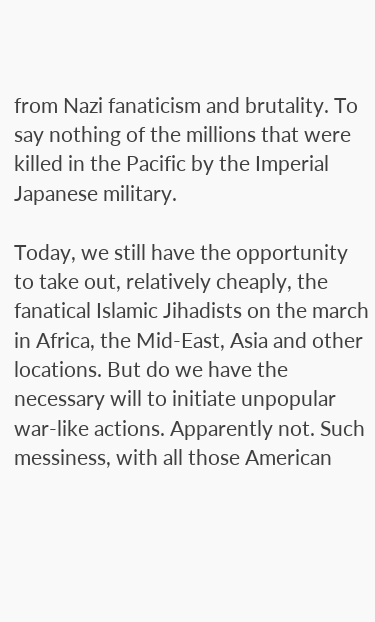from Nazi fanaticism and brutality. To say nothing of the millions that were killed in the Pacific by the Imperial Japanese military.

Today, we still have the opportunity to take out, relatively cheaply, the fanatical Islamic Jihadists on the march in Africa, the Mid-East, Asia and other locations. But do we have the necessary will to initiate unpopular war-like actions. Apparently not. Such messiness, with all those American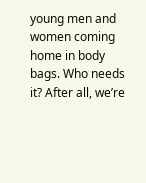young men and women coming home in body bags. Who needs it? After all, we’re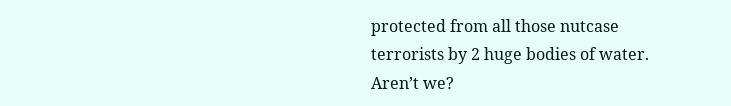protected from all those nutcase terrorists by 2 huge bodies of water. Aren’t we?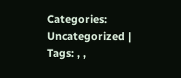Categories: Uncategorized | Tags: , ,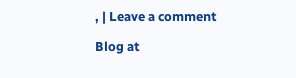, | Leave a comment

Blog at